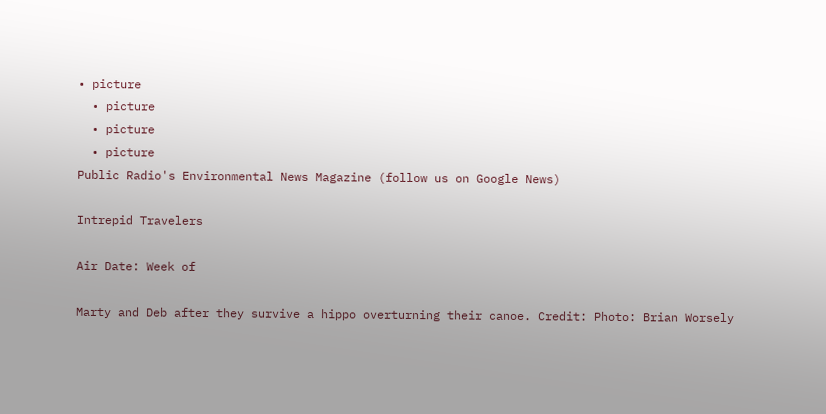• picture
  • picture
  • picture
  • picture
Public Radio's Environmental News Magazine (follow us on Google News)

Intrepid Travelers

Air Date: Week of

Marty and Deb after they survive a hippo overturning their canoe. Credit: Photo: Brian Worsely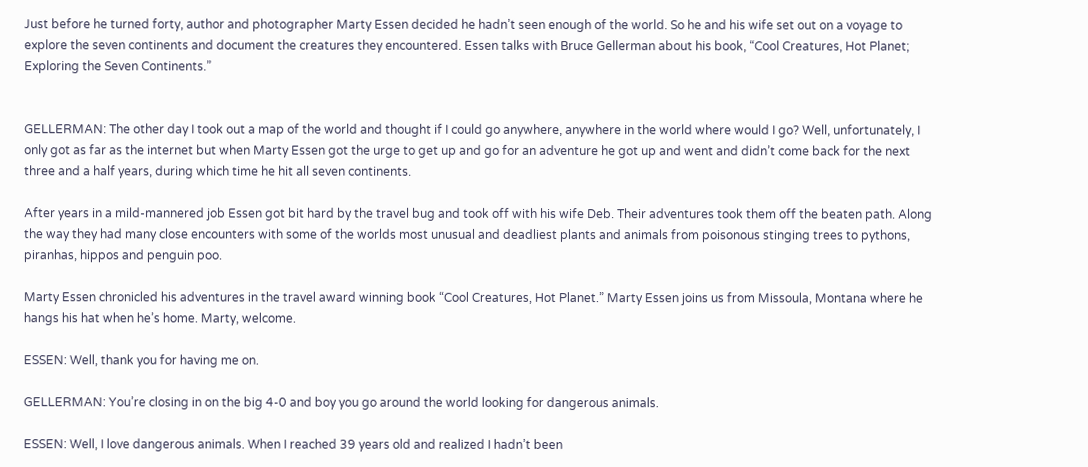Just before he turned forty, author and photographer Marty Essen decided he hadn’t seen enough of the world. So he and his wife set out on a voyage to explore the seven continents and document the creatures they encountered. Essen talks with Bruce Gellerman about his book, “Cool Creatures, Hot Planet; Exploring the Seven Continents.”


GELLERMAN: The other day I took out a map of the world and thought if I could go anywhere, anywhere in the world where would I go? Well, unfortunately, I only got as far as the internet but when Marty Essen got the urge to get up and go for an adventure he got up and went and didn’t come back for the next three and a half years, during which time he hit all seven continents.

After years in a mild-mannered job Essen got bit hard by the travel bug and took off with his wife Deb. Their adventures took them off the beaten path. Along the way they had many close encounters with some of the worlds most unusual and deadliest plants and animals from poisonous stinging trees to pythons, piranhas, hippos and penguin poo.

Marty Essen chronicled his adventures in the travel award winning book “Cool Creatures, Hot Planet.” Marty Essen joins us from Missoula, Montana where he hangs his hat when he’s home. Marty, welcome.

ESSEN: Well, thank you for having me on.

GELLERMAN: You’re closing in on the big 4-0 and boy you go around the world looking for dangerous animals.

ESSEN: Well, I love dangerous animals. When I reached 39 years old and realized I hadn’t been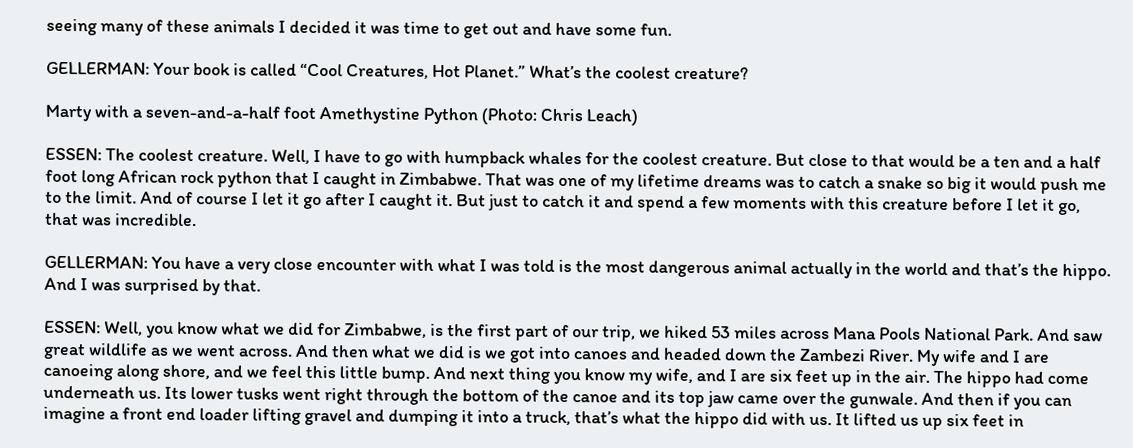seeing many of these animals I decided it was time to get out and have some fun.

GELLERMAN: Your book is called “Cool Creatures, Hot Planet.” What’s the coolest creature?

Marty with a seven-and-a-half foot Amethystine Python (Photo: Chris Leach)

ESSEN: The coolest creature. Well, I have to go with humpback whales for the coolest creature. But close to that would be a ten and a half foot long African rock python that I caught in Zimbabwe. That was one of my lifetime dreams was to catch a snake so big it would push me to the limit. And of course I let it go after I caught it. But just to catch it and spend a few moments with this creature before I let it go, that was incredible.

GELLERMAN: You have a very close encounter with what I was told is the most dangerous animal actually in the world and that’s the hippo. And I was surprised by that.

ESSEN: Well, you know what we did for Zimbabwe, is the first part of our trip, we hiked 53 miles across Mana Pools National Park. And saw great wildlife as we went across. And then what we did is we got into canoes and headed down the Zambezi River. My wife and I are canoeing along shore, and we feel this little bump. And next thing you know my wife, and I are six feet up in the air. The hippo had come underneath us. Its lower tusks went right through the bottom of the canoe and its top jaw came over the gunwale. And then if you can imagine a front end loader lifting gravel and dumping it into a truck, that’s what the hippo did with us. It lifted us up six feet in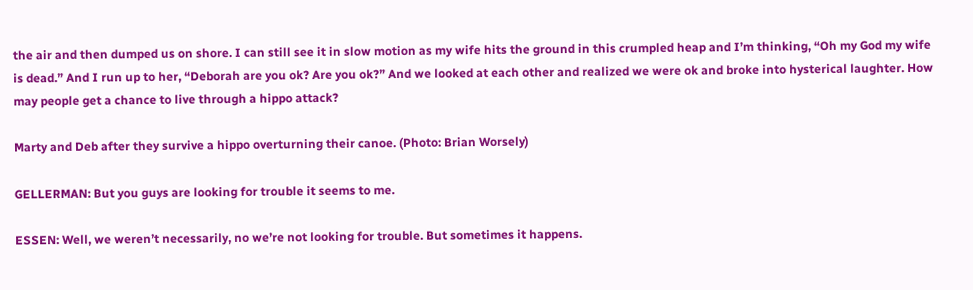the air and then dumped us on shore. I can still see it in slow motion as my wife hits the ground in this crumpled heap and I’m thinking, “Oh my God my wife is dead.” And I run up to her, “Deborah are you ok? Are you ok?” And we looked at each other and realized we were ok and broke into hysterical laughter. How may people get a chance to live through a hippo attack?

Marty and Deb after they survive a hippo overturning their canoe. (Photo: Brian Worsely)

GELLERMAN: But you guys are looking for trouble it seems to me.

ESSEN: Well, we weren’t necessarily, no we’re not looking for trouble. But sometimes it happens.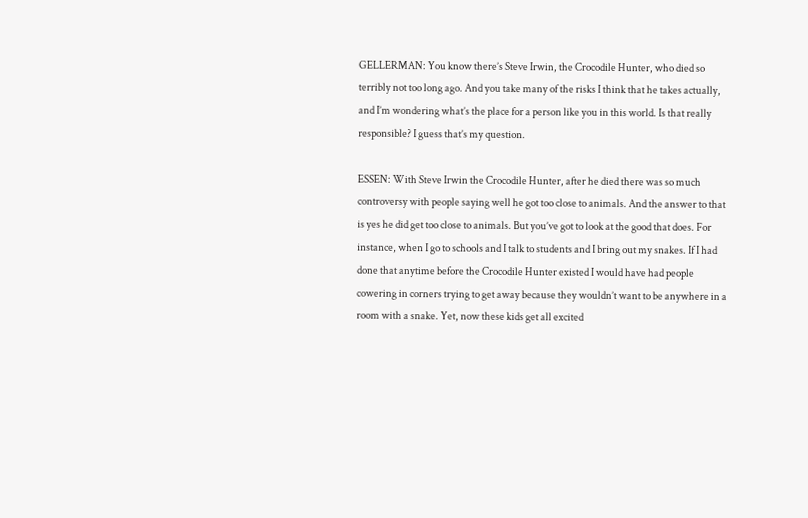GELLERMAN: You know there’s Steve Irwin, the Crocodile Hunter, who died so terribly not too long ago. And you take many of the risks I think that he takes actually, and I’m wondering what’s the place for a person like you in this world. Is that really responsible? I guess that’s my question.

ESSEN: With Steve Irwin the Crocodile Hunter, after he died there was so much controversy with people saying well he got too close to animals. And the answer to that is yes he did get too close to animals. But you’ve got to look at the good that does. For instance, when I go to schools and I talk to students and I bring out my snakes. If I had done that anytime before the Crocodile Hunter existed I would have had people cowering in corners trying to get away because they wouldn’t want to be anywhere in a room with a snake. Yet, now these kids get all excited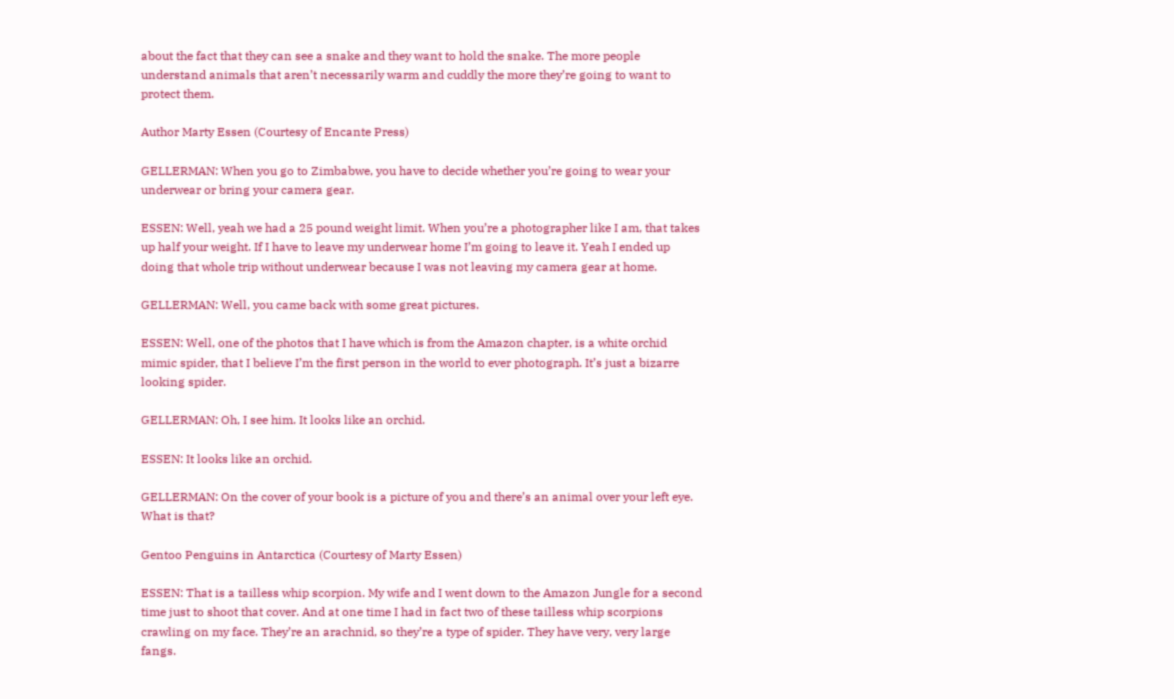about the fact that they can see a snake and they want to hold the snake. The more people understand animals that aren’t necessarily warm and cuddly the more they’re going to want to protect them.

Author Marty Essen (Courtesy of Encante Press)

GELLERMAN: When you go to Zimbabwe, you have to decide whether you’re going to wear your underwear or bring your camera gear.

ESSEN: Well, yeah we had a 25 pound weight limit. When you’re a photographer like I am, that takes up half your weight. If I have to leave my underwear home I’m going to leave it. Yeah I ended up doing that whole trip without underwear because I was not leaving my camera gear at home.

GELLERMAN: Well, you came back with some great pictures.

ESSEN: Well, one of the photos that I have which is from the Amazon chapter, is a white orchid mimic spider, that I believe I’m the first person in the world to ever photograph. It’s just a bizarre looking spider.

GELLERMAN: Oh, I see him. It looks like an orchid.

ESSEN: It looks like an orchid.

GELLERMAN: On the cover of your book is a picture of you and there’s an animal over your left eye. What is that?

Gentoo Penguins in Antarctica (Courtesy of Marty Essen)

ESSEN: That is a tailless whip scorpion. My wife and I went down to the Amazon Jungle for a second time just to shoot that cover. And at one time I had in fact two of these tailless whip scorpions crawling on my face. They’re an arachnid, so they’re a type of spider. They have very, very large fangs.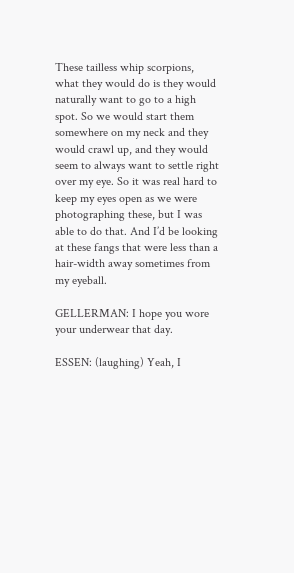These tailless whip scorpions, what they would do is they would naturally want to go to a high spot. So we would start them somewhere on my neck and they would crawl up, and they would seem to always want to settle right over my eye. So it was real hard to keep my eyes open as we were photographing these, but I was able to do that. And I’d be looking at these fangs that were less than a hair-width away sometimes from my eyeball.

GELLERMAN: I hope you wore your underwear that day.

ESSEN: (laughing) Yeah, I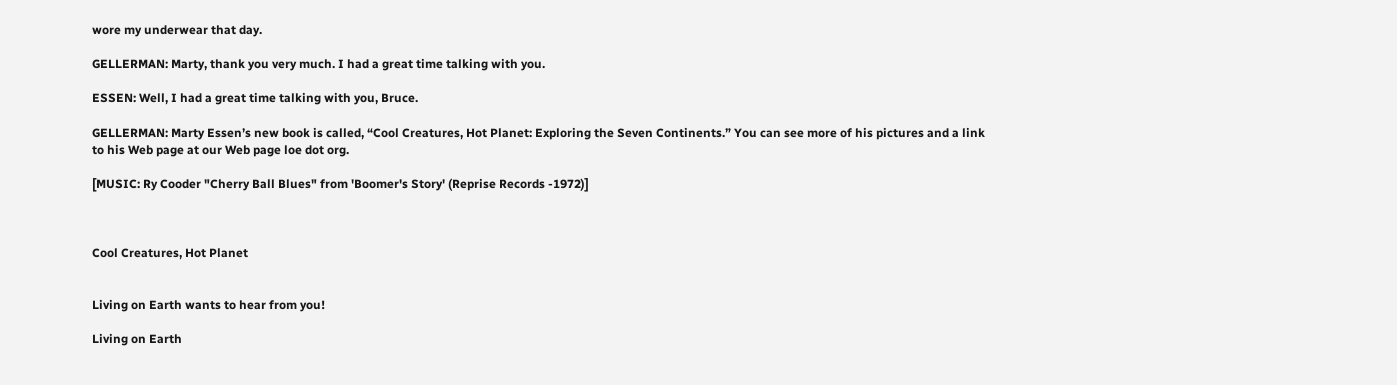wore my underwear that day.

GELLERMAN: Marty, thank you very much. I had a great time talking with you.

ESSEN: Well, I had a great time talking with you, Bruce.

GELLERMAN: Marty Essen’s new book is called, “Cool Creatures, Hot Planet: Exploring the Seven Continents.” You can see more of his pictures and a link to his Web page at our Web page loe dot org.

[MUSIC: Ry Cooder "Cherry Ball Blues" from 'Boomer's Story' (Reprise Records -1972)]



Cool Creatures, Hot Planet


Living on Earth wants to hear from you!

Living on Earth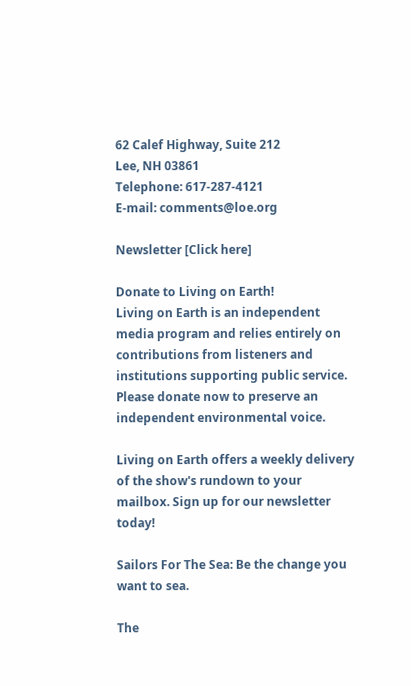62 Calef Highway, Suite 212
Lee, NH 03861
Telephone: 617-287-4121
E-mail: comments@loe.org

Newsletter [Click here]

Donate to Living on Earth!
Living on Earth is an independent media program and relies entirely on contributions from listeners and institutions supporting public service. Please donate now to preserve an independent environmental voice.

Living on Earth offers a weekly delivery of the show's rundown to your mailbox. Sign up for our newsletter today!

Sailors For The Sea: Be the change you want to sea.

The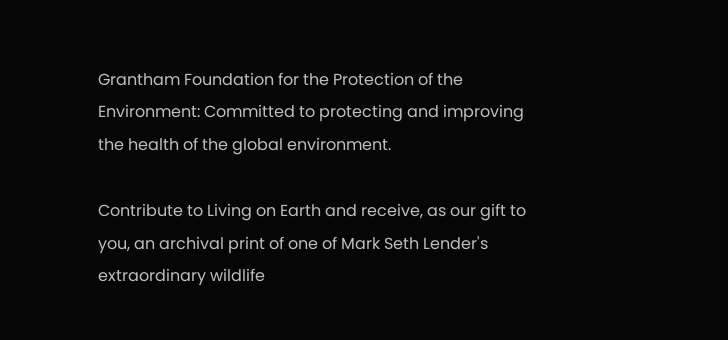Grantham Foundation for the Protection of the Environment: Committed to protecting and improving the health of the global environment.

Contribute to Living on Earth and receive, as our gift to you, an archival print of one of Mark Seth Lender's extraordinary wildlife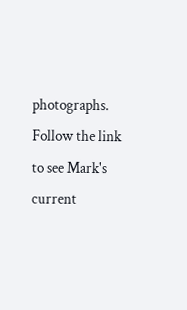photographs. Follow the link to see Mark's current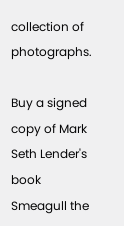collection of photographs.

Buy a signed copy of Mark Seth Lender's book Smeagull the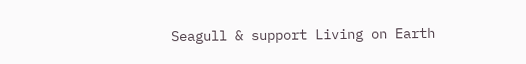Seagull & support Living on Earth